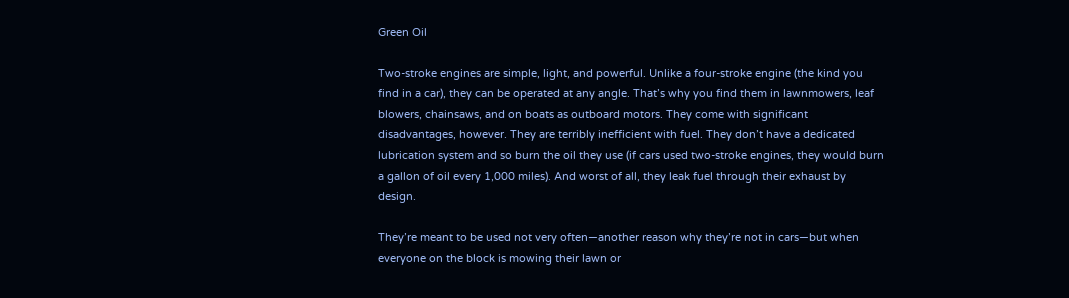Green Oil

Two-stroke engines are simple, light, and powerful. Unlike a four-stroke engine (the kind you find in a car), they can be operated at any angle. That’s why you find them in lawnmowers, leaf blowers, chainsaws, and on boats as outboard motors. They come with significant disadvantages, however. They are terribly inefficient with fuel. They don’t have a dedicated lubrication system and so burn the oil they use (if cars used two-stroke engines, they would burn a gallon of oil every 1,000 miles). And worst of all, they leak fuel through their exhaust by design.

They’re meant to be used not very often—another reason why they’re not in cars—but when everyone on the block is mowing their lawn or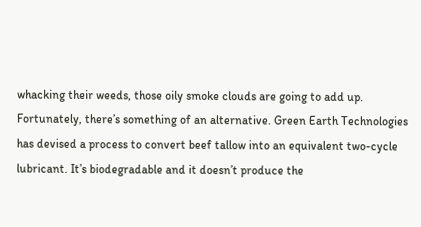whacking their weeds, those oily smoke clouds are going to add up. Fortunately, there’s something of an alternative. Green Earth Technologies has devised a process to convert beef tallow into an equivalent two-cycle lubricant. It’s biodegradable and it doesn’t produce the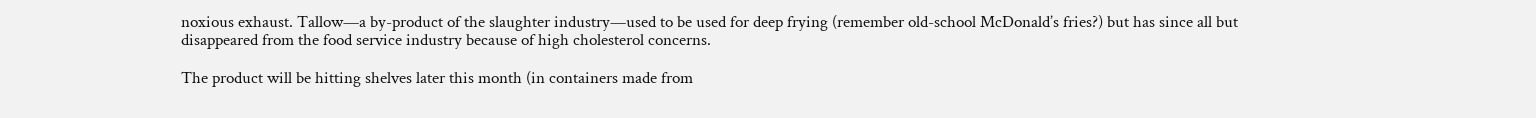noxious exhaust. Tallow—a by-product of the slaughter industry—used to be used for deep frying (remember old-school McDonald’s fries?) but has since all but disappeared from the food service industry because of high cholesterol concerns.

The product will be hitting shelves later this month (in containers made from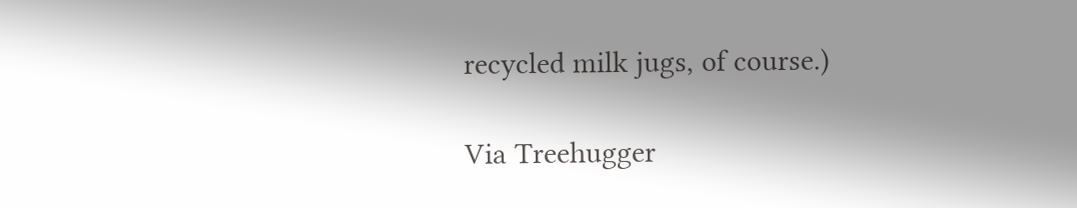recycled milk jugs, of course.)

Via Treehugger